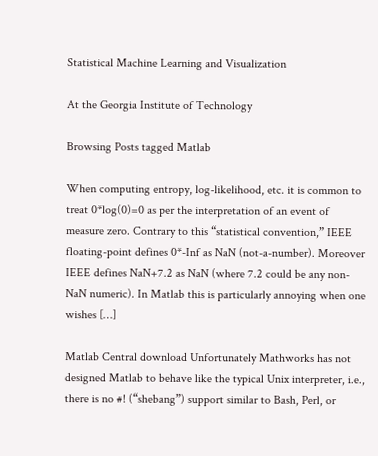Statistical Machine Learning and Visualization

At the Georgia Institute of Technology

Browsing Posts tagged Matlab

When computing entropy, log-likelihood, etc. it is common to treat 0*log(0)=0 as per the interpretation of an event of measure zero. Contrary to this “statistical convention,” IEEE floating-point defines 0*-Inf as NaN (not-a-number). Moreover IEEE defines NaN+7.2 as NaN (where 7.2 could be any non-NaN numeric). In Matlab this is particularly annoying when one wishes […]

Matlab Central download Unfortunately Mathworks has not designed Matlab to behave like the typical Unix interpreter, i.e., there is no #! (“shebang”) support similar to Bash, Perl, or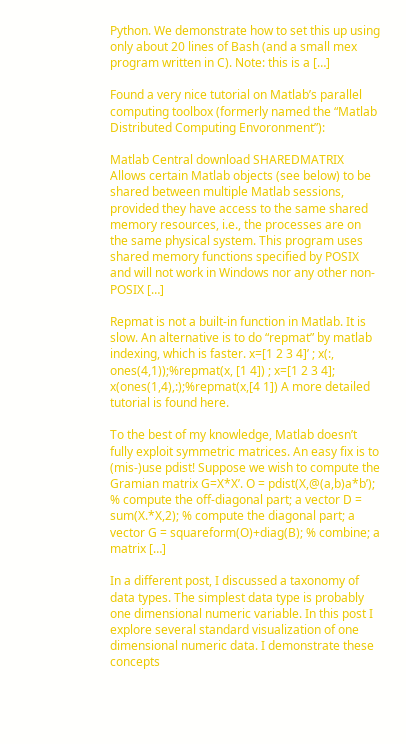Python. We demonstrate how to set this up using only about 20 lines of Bash (and a small mex program written in C). Note: this is a […]

Found a very nice tutorial on Matlab’s parallel computing toolbox (formerly named the “Matlab Distributed Computing Envoronment”):

Matlab Central download SHAREDMATRIX Allows certain Matlab objects (see below) to be shared between multiple Matlab sessions, provided they have access to the same shared memory resources, i.e., the processes are on the same physical system. This program uses shared memory functions specified by POSIX and will not work in Windows nor any other non-POSIX […]

Repmat is not a built-in function in Matlab. It is slow. An alternative is to do “repmat” by matlab indexing, which is faster. x=[1 2 3 4]’ ; x(:, ones(4,1));%repmat(x, [1 4]) ; x=[1 2 3 4]; x(ones(1,4),:);%repmat(x,[4 1]) A more detailed tutorial is found here.

To the best of my knowledge, Matlab doesn’t fully exploit symmetric matrices. An easy fix is to (mis-)use pdist! Suppose we wish to compute the Gramian matrix G=X*X’. O = pdist(X,@(a,b)a*b’); % compute the off-diagonal part; a vector D = sum(X.*X,2); % compute the diagonal part; a vector G = squareform(O)+diag(B); % combine; a matrix […]

In a different post, I discussed a taxonomy of data types. The simplest data type is probably one dimensional numeric variable. In this post I explore several standard visualization of one dimensional numeric data. I demonstrate these concepts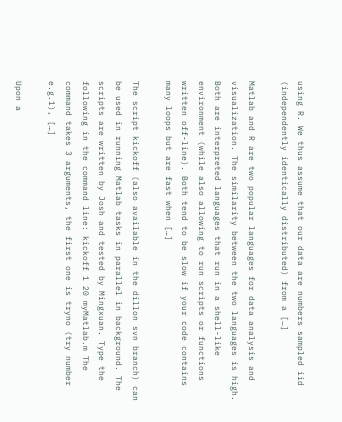using R. We thus assume that our data are numbers sampled iid (independently identically distributed) from a […]

Matlab and R are two popular languages for data analysis and visualization. The similarity between the two languages is high. Both are interpreted languages that run in a shell-like environment (while also allowing to run scripts or functions written off-line). Both tend to be slow if your code contains many loops but are fast when […]

The script kickoff (also available in the dillon svn branch) can be used in running Matlab tasks in parallel in background. The scripts are written by Josh and tested by Mingxuan. Type the following in the command line: kickoff 1 20 myMatlab.m The command takes 3 arguments, the first one is tryno (try number e.g.1), […]

Upon a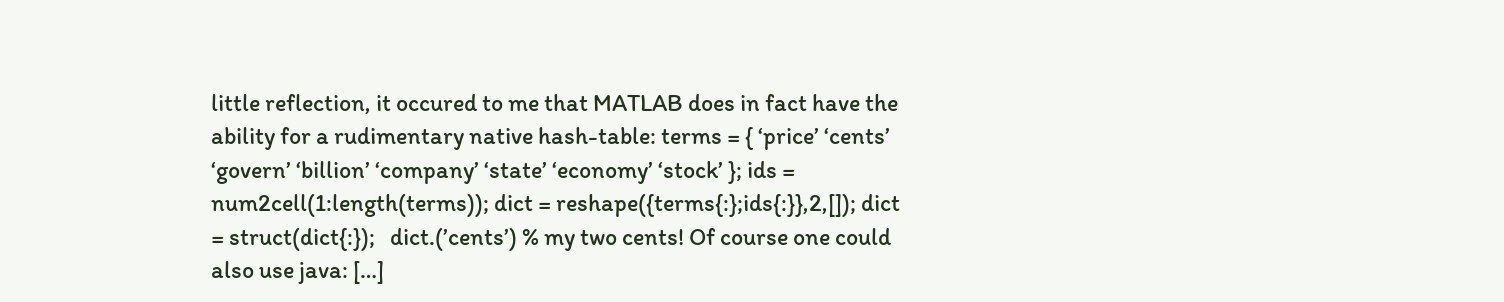little reflection, it occured to me that MATLAB does in fact have the ability for a rudimentary native hash-table: terms = { ‘price’ ‘cents’ ‘govern’ ‘billion’ ‘company’ ‘state’ ‘economy’ ‘stock’ }; ids = num2cell(1:length(terms)); dict = reshape({terms{:};ids{:}},2,[]); dict = struct(dict{:});   dict.(’cents’) % my two cents! Of course one could also use java: […]